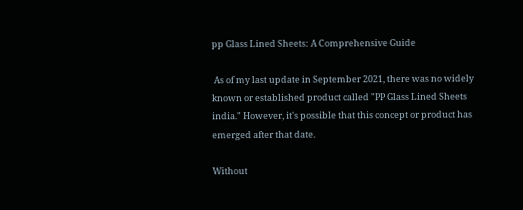pp Glass Lined Sheets: A Comprehensive Guide

 As of my last update in September 2021, there was no widely known or established product called "PP Glass Lined Sheets india." However, it's possible that this concept or product has emerged after that date.

Without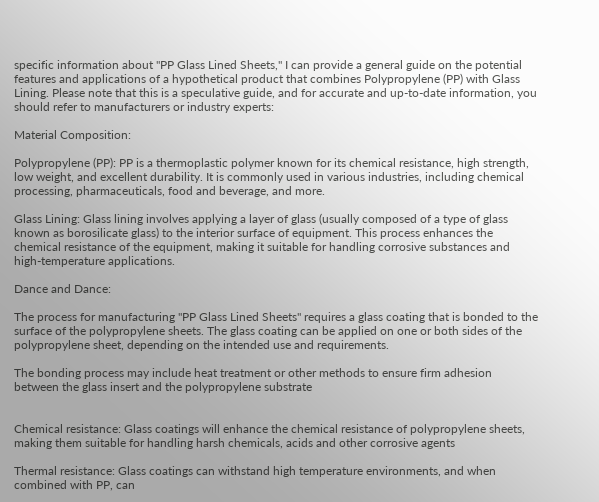specific information about "PP Glass Lined Sheets," I can provide a general guide on the potential features and applications of a hypothetical product that combines Polypropylene (PP) with Glass Lining. Please note that this is a speculative guide, and for accurate and up-to-date information, you should refer to manufacturers or industry experts:

Material Composition:

Polypropylene (PP): PP is a thermoplastic polymer known for its chemical resistance, high strength, low weight, and excellent durability. It is commonly used in various industries, including chemical processing, pharmaceuticals, food and beverage, and more.

Glass Lining: Glass lining involves applying a layer of glass (usually composed of a type of glass known as borosilicate glass) to the interior surface of equipment. This process enhances the chemical resistance of the equipment, making it suitable for handling corrosive substances and high-temperature applications.

Dance and Dance:

The process for manufacturing "PP Glass Lined Sheets" requires a glass coating that is bonded to the surface of the polypropylene sheets. The glass coating can be applied on one or both sides of the polypropylene sheet, depending on the intended use and requirements.

The bonding process may include heat treatment or other methods to ensure firm adhesion between the glass insert and the polypropylene substrate


Chemical resistance: Glass coatings will enhance the chemical resistance of polypropylene sheets, making them suitable for handling harsh chemicals, acids and other corrosive agents

Thermal resistance: Glass coatings can withstand high temperature environments, and when combined with PP, can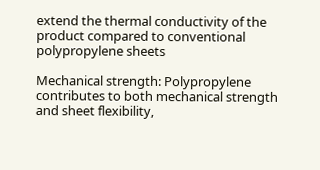extend the thermal conductivity of the product compared to conventional polypropylene sheets

Mechanical strength: Polypropylene contributes to both mechanical strength and sheet flexibility,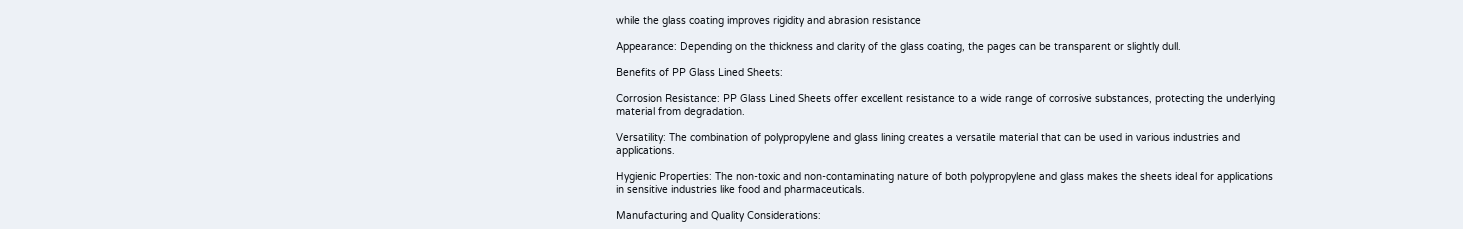while the glass coating improves rigidity and abrasion resistance

Appearance: Depending on the thickness and clarity of the glass coating, the pages can be transparent or slightly dull.

Benefits of PP Glass Lined Sheets:

Corrosion Resistance: PP Glass Lined Sheets offer excellent resistance to a wide range of corrosive substances, protecting the underlying material from degradation.

Versatility: The combination of polypropylene and glass lining creates a versatile material that can be used in various industries and applications.

Hygienic Properties: The non-toxic and non-contaminating nature of both polypropylene and glass makes the sheets ideal for applications in sensitive industries like food and pharmaceuticals.

Manufacturing and Quality Considerations: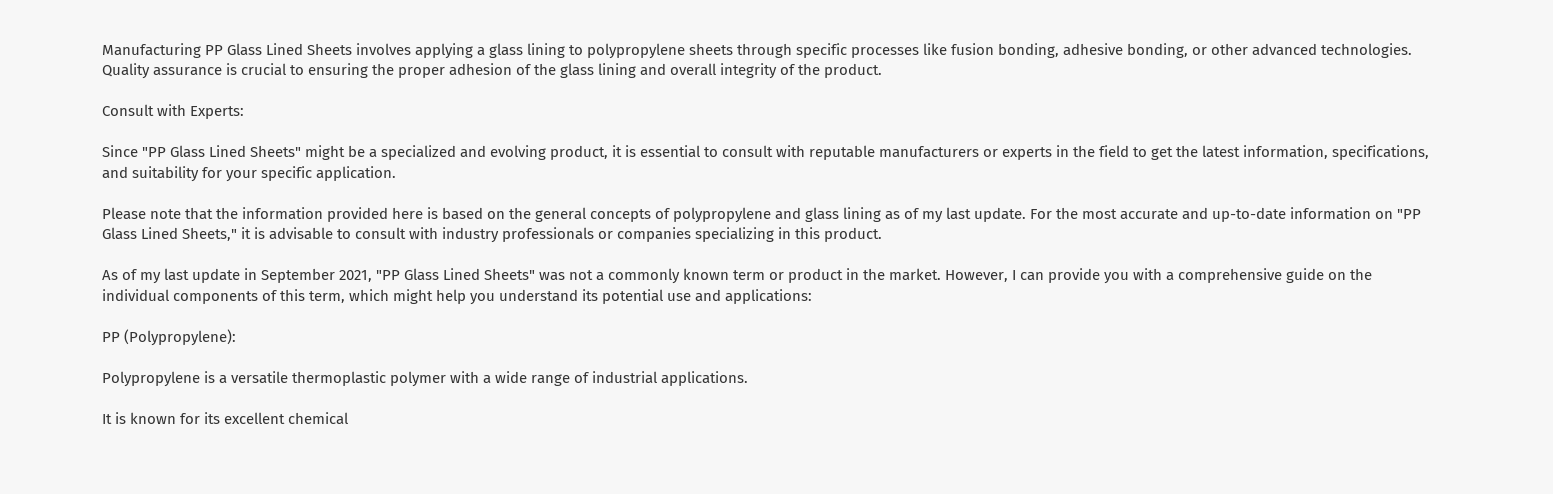Manufacturing PP Glass Lined Sheets involves applying a glass lining to polypropylene sheets through specific processes like fusion bonding, adhesive bonding, or other advanced technologies. Quality assurance is crucial to ensuring the proper adhesion of the glass lining and overall integrity of the product.

Consult with Experts:

Since "PP Glass Lined Sheets" might be a specialized and evolving product, it is essential to consult with reputable manufacturers or experts in the field to get the latest information, specifications, and suitability for your specific application.

Please note that the information provided here is based on the general concepts of polypropylene and glass lining as of my last update. For the most accurate and up-to-date information on "PP Glass Lined Sheets," it is advisable to consult with industry professionals or companies specializing in this product.

As of my last update in September 2021, "PP Glass Lined Sheets" was not a commonly known term or product in the market. However, I can provide you with a comprehensive guide on the individual components of this term, which might help you understand its potential use and applications:

PP (Polypropylene):

Polypropylene is a versatile thermoplastic polymer with a wide range of industrial applications.

It is known for its excellent chemical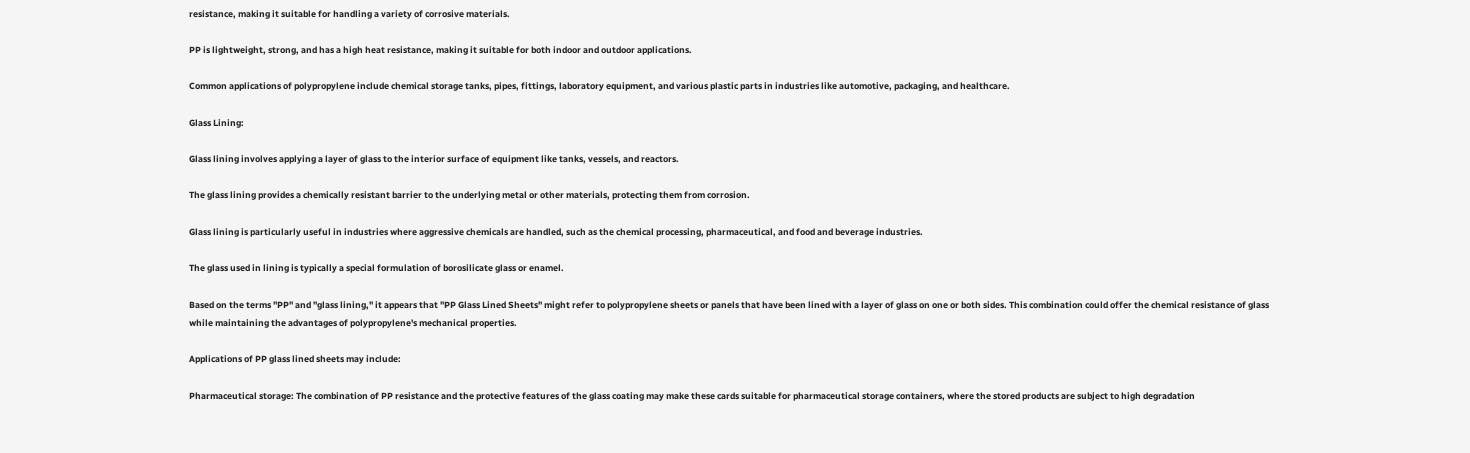resistance, making it suitable for handling a variety of corrosive materials.

PP is lightweight, strong, and has a high heat resistance, making it suitable for both indoor and outdoor applications.

Common applications of polypropylene include chemical storage tanks, pipes, fittings, laboratory equipment, and various plastic parts in industries like automotive, packaging, and healthcare.

Glass Lining:

Glass lining involves applying a layer of glass to the interior surface of equipment like tanks, vessels, and reactors.

The glass lining provides a chemically resistant barrier to the underlying metal or other materials, protecting them from corrosion.

Glass lining is particularly useful in industries where aggressive chemicals are handled, such as the chemical processing, pharmaceutical, and food and beverage industries.

The glass used in lining is typically a special formulation of borosilicate glass or enamel.

Based on the terms "PP" and "glass lining," it appears that "PP Glass Lined Sheets" might refer to polypropylene sheets or panels that have been lined with a layer of glass on one or both sides. This combination could offer the chemical resistance of glass while maintaining the advantages of polypropylene's mechanical properties.

Applications of PP glass lined sheets may include:

Pharmaceutical storage: The combination of PP resistance and the protective features of the glass coating may make these cards suitable for pharmaceutical storage containers, where the stored products are subject to high degradation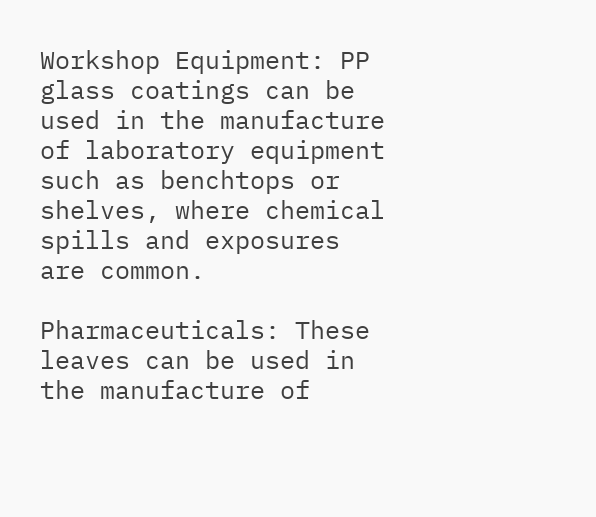Workshop Equipment: PP glass coatings can be used in the manufacture of laboratory equipment such as benchtops or shelves, where chemical spills and exposures are common.

Pharmaceuticals: These leaves can be used in the manufacture of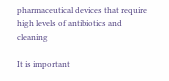pharmaceutical devices that require high levels of antibiotics and cleaning

It is important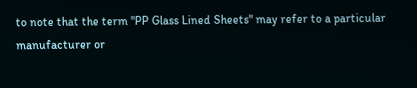to note that the term "PP Glass Lined Sheets" may refer to a particular manufacturer or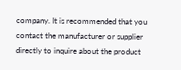company. It is recommended that you contact the manufacturer or supplier directly to inquire about the product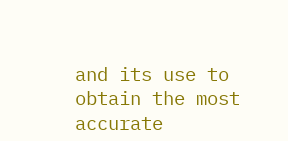and its use to obtain the most accurate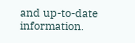and up-to-date information.